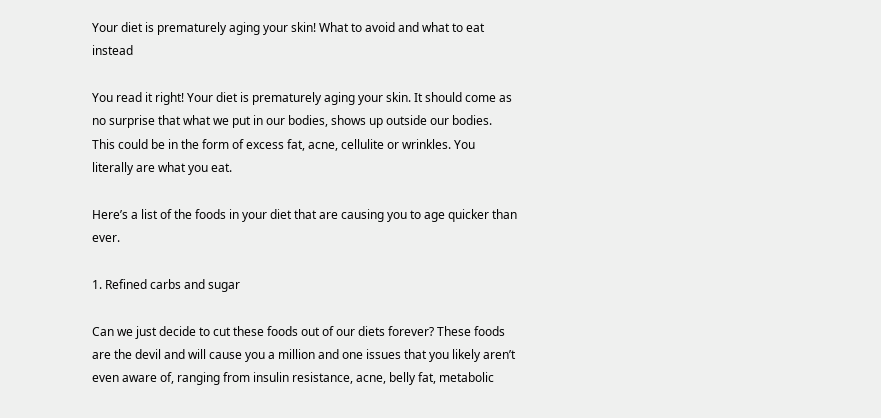Your diet is prematurely aging your skin! What to avoid and what to eat instead

You read it right! Your diet is prematurely aging your skin. It should come as no surprise that what we put in our bodies, shows up outside our bodies. This could be in the form of excess fat, acne, cellulite or wrinkles. You literally are what you eat.

Here’s a list of the foods in your diet that are causing you to age quicker than ever.

1. Refined carbs and sugar

Can we just decide to cut these foods out of our diets forever? These foods are the devil and will cause you a million and one issues that you likely aren’t even aware of, ranging from insulin resistance, acne, belly fat, metabolic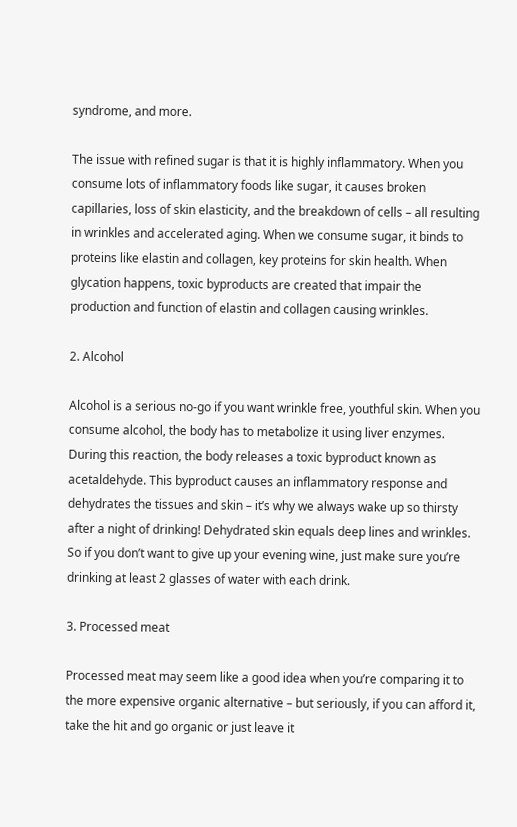syndrome, and more.

The issue with refined sugar is that it is highly inflammatory. When you consume lots of inflammatory foods like sugar, it causes broken capillaries, loss of skin elasticity, and the breakdown of cells – all resulting in wrinkles and accelerated aging. When we consume sugar, it binds to proteins like elastin and collagen, key proteins for skin health. When glycation happens, toxic byproducts are created that impair the production and function of elastin and collagen causing wrinkles.

2. Alcohol

Alcohol is a serious no-go if you want wrinkle free, youthful skin. When you consume alcohol, the body has to metabolize it using liver enzymes. During this reaction, the body releases a toxic byproduct known as acetaldehyde. This byproduct causes an inflammatory response and dehydrates the tissues and skin – it’s why we always wake up so thirsty after a night of drinking! Dehydrated skin equals deep lines and wrinkles. So if you don’t want to give up your evening wine, just make sure you’re drinking at least 2 glasses of water with each drink.

3. Processed meat

Processed meat may seem like a good idea when you’re comparing it to the more expensive organic alternative – but seriously, if you can afford it, take the hit and go organic or just leave it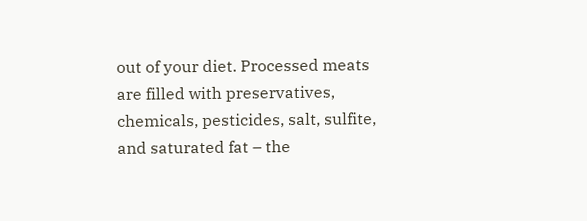out of your diet. Processed meats are filled with preservatives, chemicals, pesticides, salt, sulfite, and saturated fat – the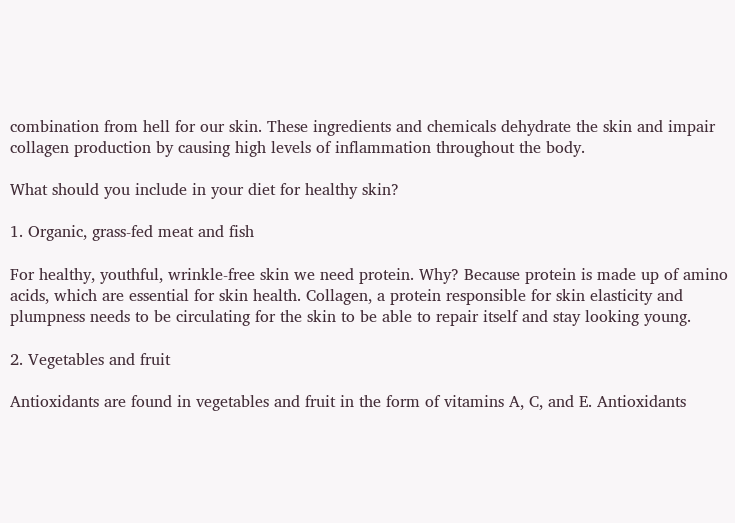combination from hell for our skin. These ingredients and chemicals dehydrate the skin and impair collagen production by causing high levels of inflammation throughout the body.

What should you include in your diet for healthy skin?

1. Organic, grass-fed meat and fish

For healthy, youthful, wrinkle-free skin we need protein. Why? Because protein is made up of amino acids, which are essential for skin health. Collagen, a protein responsible for skin elasticity and plumpness needs to be circulating for the skin to be able to repair itself and stay looking young.

2. Vegetables and fruit

Antioxidants are found in vegetables and fruit in the form of vitamins A, C, and E. Antioxidants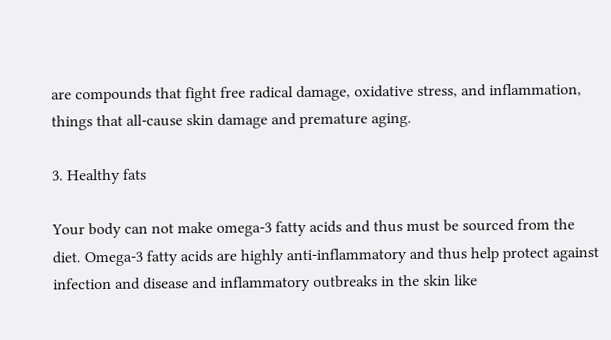are compounds that fight free radical damage, oxidative stress, and inflammation, things that all-cause skin damage and premature aging.

3. Healthy fats

Your body can not make omega-3 fatty acids and thus must be sourced from the diet. Omega-3 fatty acids are highly anti-inflammatory and thus help protect against infection and disease and inflammatory outbreaks in the skin like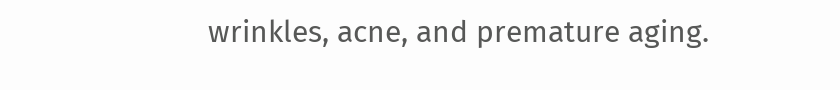wrinkles, acne, and premature aging.